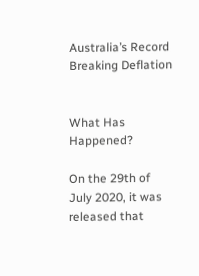Australia’s Record Breaking Deflation


What Has Happened?

On the 29th of July 2020, it was released that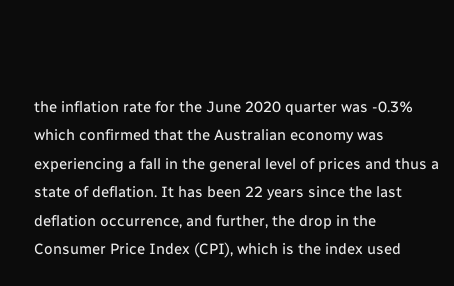the inflation rate for the June 2020 quarter was -0.3% which confirmed that the Australian economy was experiencing a fall in the general level of prices and thus a state of deflation. It has been 22 years since the last deflation occurrence, and further, the drop in the Consumer Price Index (CPI), which is the index used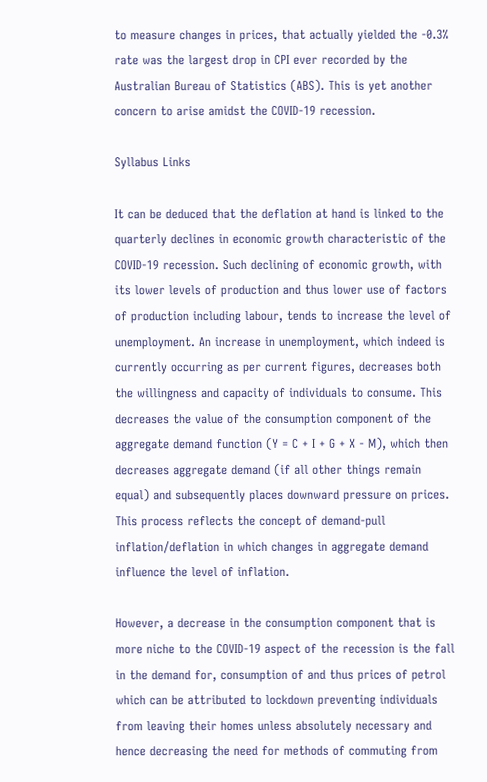to measure changes in prices, that actually yielded the -0.3% rate was the largest drop in CPI ever recorded by the Australian Bureau of Statistics (ABS). This is yet another concern to arise amidst the COVID-19 recession.

Syllabus Links

It can be deduced that the deflation at hand is linked to the quarterly declines in economic growth characteristic of the COVID-19 recession. Such declining of economic growth, with its lower levels of production and thus lower use of factors of production including labour, tends to increase the level of unemployment. An increase in unemployment, which indeed is currently occurring as per current figures, decreases both the willingness and capacity of individuals to consume. This decreases the value of the consumption component of the aggregate demand function (Y = C + I + G + X - M), which then decreases aggregate demand (if all other things remain equal) and subsequently places downward pressure on prices. This process reflects the concept of demand-pull inflation/deflation in which changes in aggregate demand influence the level of inflation.

However, a decrease in the consumption component that is more niche to the COVID-19 aspect of the recession is the fall in the demand for, consumption of and thus prices of petrol which can be attributed to lockdown preventing individuals from leaving their homes unless absolutely necessary and hence decreasing the need for methods of commuting from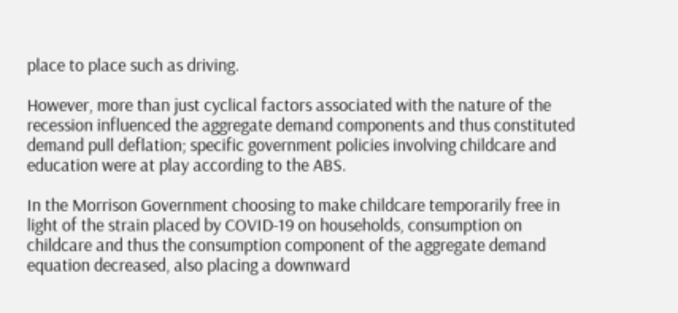place to place such as driving.

However, more than just cyclical factors associated with the nature of the recession influenced the aggregate demand components and thus constituted demand pull deflation; specific government policies involving childcare and education were at play according to the ABS.

In the Morrison Government choosing to make childcare temporarily free in light of the strain placed by COVID-19 on households, consumption on childcare and thus the consumption component of the aggregate demand equation decreased, also placing a downward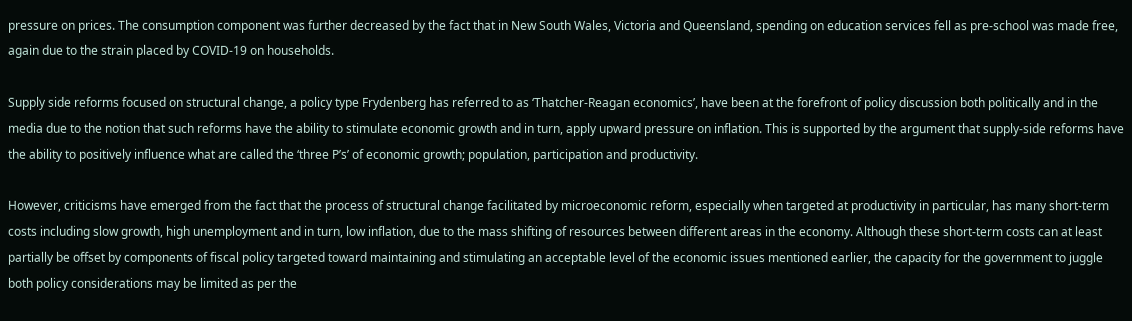pressure on prices. The consumption component was further decreased by the fact that in New South Wales, Victoria and Queensland, spending on education services fell as pre-school was made free, again due to the strain placed by COVID-19 on households.

Supply side reforms focused on structural change, a policy type Frydenberg has referred to as ‘Thatcher-Reagan economics’, have been at the forefront of policy discussion both politically and in the media due to the notion that such reforms have the ability to stimulate economic growth and in turn, apply upward pressure on inflation. This is supported by the argument that supply-side reforms have the ability to positively influence what are called the ‘three P’s’ of economic growth; population, participation and productivity.

However, criticisms have emerged from the fact that the process of structural change facilitated by microeconomic reform, especially when targeted at productivity in particular, has many short-term costs including slow growth, high unemployment and in turn, low inflation, due to the mass shifting of resources between different areas in the economy. Although these short-term costs can at least partially be offset by components of fiscal policy targeted toward maintaining and stimulating an acceptable level of the economic issues mentioned earlier, the capacity for the government to juggle both policy considerations may be limited as per the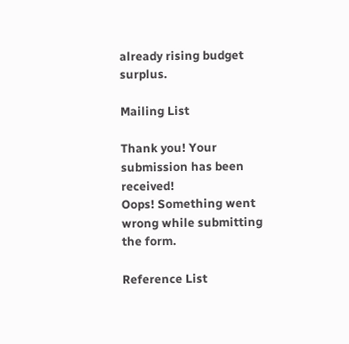already rising budget surplus.

Mailing List

Thank you! Your submission has been received!
Oops! Something went wrong while submitting the form.

Reference List